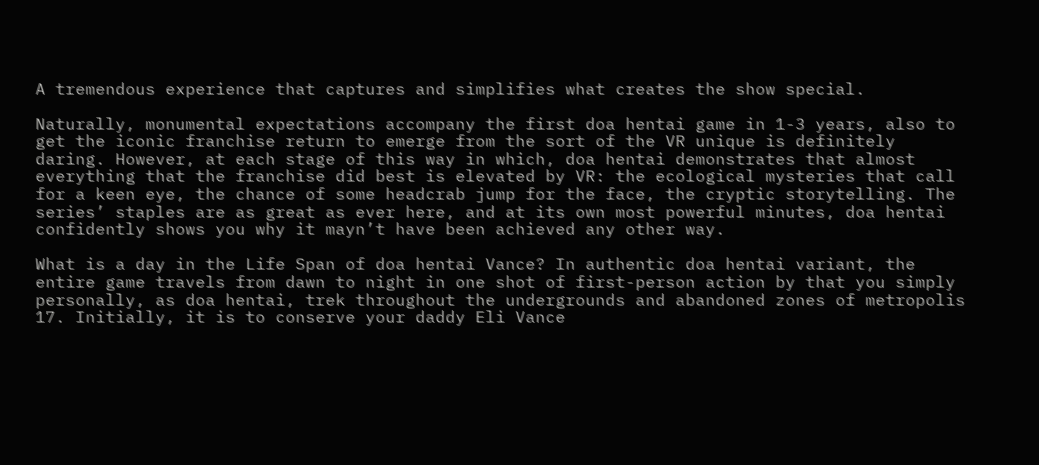A tremendous experience that captures and simplifies what creates the show special.

Naturally, monumental expectations accompany the first doa hentai game in 1-3 years, also to get the iconic franchise return to emerge from the sort of the VR unique is definitely daring. However, at each stage of this way in which, doa hentai demonstrates that almost everything that the franchise did best is elevated by VR: the ecological mysteries that call for a keen eye, the chance of some headcrab jump for the face, the cryptic storytelling. The series’ staples are as great as ever here, and at its own most powerful minutes, doa hentai confidently shows you why it mayn’t have been achieved any other way.

What is a day in the Life Span of doa hentai Vance? In authentic doa hentai variant, the entire game travels from dawn to night in one shot of first-person action by that you simply personally, as doa hentai, trek throughout the undergrounds and abandoned zones of metropolis 17. Initially, it is to conserve your daddy Eli Vance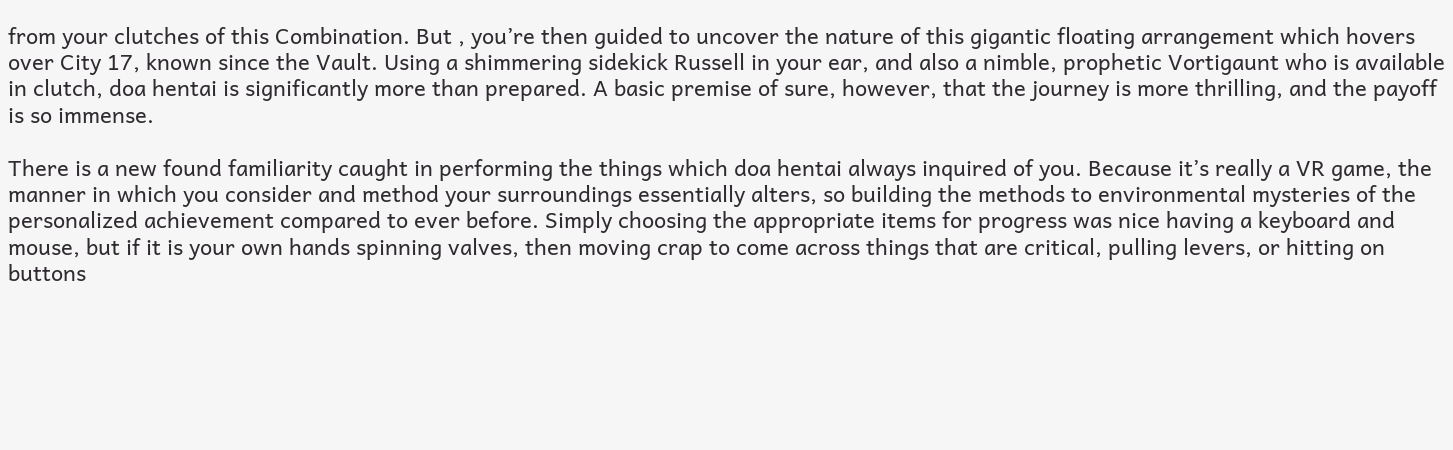from your clutches of this Combination. But , you’re then guided to uncover the nature of this gigantic floating arrangement which hovers over City 17, known since the Vault. Using a shimmering sidekick Russell in your ear, and also a nimble, prophetic Vortigaunt who is available in clutch, doa hentai is significantly more than prepared. A basic premise of sure, however, that the journey is more thrilling, and the payoff is so immense.

There is a new found familiarity caught in performing the things which doa hentai always inquired of you. Because it’s really a VR game, the manner in which you consider and method your surroundings essentially alters, so building the methods to environmental mysteries of the personalized achievement compared to ever before. Simply choosing the appropriate items for progress was nice having a keyboard and mouse, but if it is your own hands spinning valves, then moving crap to come across things that are critical, pulling levers, or hitting on buttons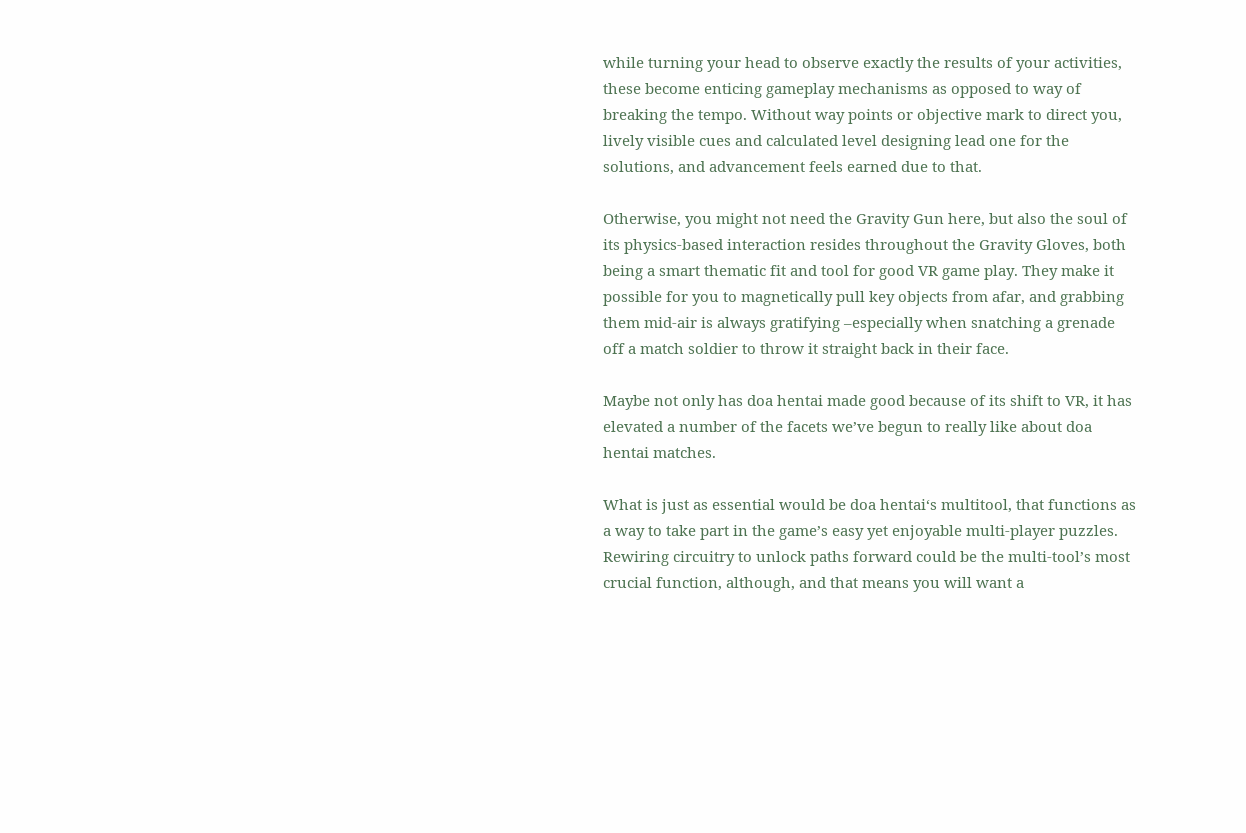while turning your head to observe exactly the results of your activities, these become enticing gameplay mechanisms as opposed to way of breaking the tempo. Without way points or objective mark to direct you, lively visible cues and calculated level designing lead one for the solutions, and advancement feels earned due to that.

Otherwise, you might not need the Gravity Gun here, but also the soul of its physics-based interaction resides throughout the Gravity Gloves, both being a smart thematic fit and tool for good VR game play. They make it possible for you to magnetically pull key objects from afar, and grabbing them mid-air is always gratifying –especially when snatching a grenade off a match soldier to throw it straight back in their face.

Maybe not only has doa hentai made good because of its shift to VR, it has elevated a number of the facets we’ve begun to really like about doa hentai matches.

What is just as essential would be doa hentai‘s multitool, that functions as a way to take part in the game’s easy yet enjoyable multi-player puzzles. Rewiring circuitry to unlock paths forward could be the multi-tool’s most crucial function, although, and that means you will want a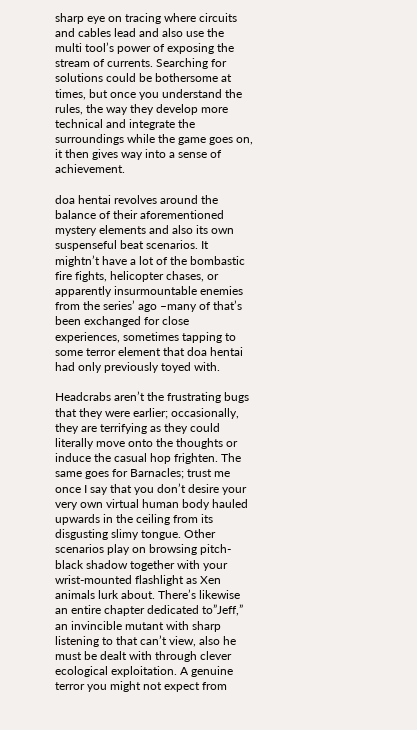sharp eye on tracing where circuits and cables lead and also use the multi tool’s power of exposing the stream of currents. Searching for solutions could be bothersome at times, but once you understand the rules, the way they develop more technical and integrate the surroundings while the game goes on, it then gives way into a sense of achievement.

doa hentai revolves around the balance of their aforementioned mystery elements and also its own suspenseful beat scenarios. It mightn’t have a lot of the bombastic fire fights, helicopter chases, or apparently insurmountable enemies from the series’ ago –many of that’s been exchanged for close experiences, sometimes tapping to some terror element that doa hentai had only previously toyed with.

Headcrabs aren’t the frustrating bugs that they were earlier; occasionally, they are terrifying as they could literally move onto the thoughts or induce the casual hop frighten. The same goes for Barnacles; trust me once I say that you don’t desire your very own virtual human body hauled upwards in the ceiling from its disgusting slimy tongue. Other scenarios play on browsing pitch-black shadow together with your wrist-mounted flashlight as Xen animals lurk about. There’s likewise an entire chapter dedicated to”Jeff,” an invincible mutant with sharp listening to that can’t view, also he must be dealt with through clever ecological exploitation. A genuine terror you might not expect from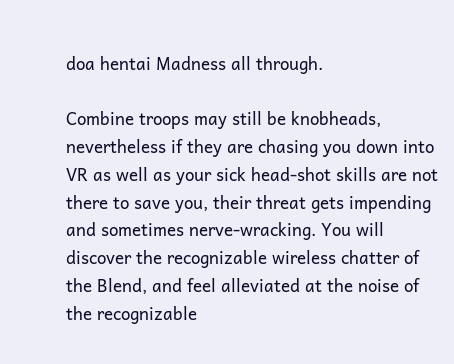doa hentai Madness all through.

Combine troops may still be knobheads, nevertheless if they are chasing you down into VR as well as your sick head-shot skills are not there to save you, their threat gets impending and sometimes nerve-wracking. You will discover the recognizable wireless chatter of the Blend, and feel alleviated at the noise of the recognizable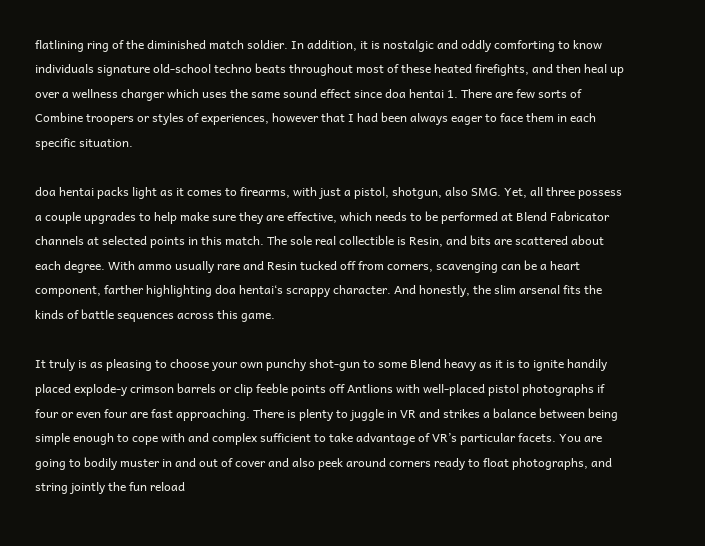flatlining ring of the diminished match soldier. In addition, it is nostalgic and oddly comforting to know individuals signature old-school techno beats throughout most of these heated firefights, and then heal up over a wellness charger which uses the same sound effect since doa hentai 1. There are few sorts of Combine troopers or styles of experiences, however that I had been always eager to face them in each specific situation.

doa hentai packs light as it comes to firearms, with just a pistol, shotgun, also SMG. Yet, all three possess a couple upgrades to help make sure they are effective, which needs to be performed at Blend Fabricator channels at selected points in this match. The sole real collectible is Resin, and bits are scattered about each degree. With ammo usually rare and Resin tucked off from corners, scavenging can be a heart component, farther highlighting doa hentai‘s scrappy character. And honestly, the slim arsenal fits the kinds of battle sequences across this game.

It truly is as pleasing to choose your own punchy shot-gun to some Blend heavy as it is to ignite handily placed explode-y crimson barrels or clip feeble points off Antlions with well-placed pistol photographs if four or even four are fast approaching. There is plenty to juggle in VR and strikes a balance between being simple enough to cope with and complex sufficient to take advantage of VR’s particular facets. You are going to bodily muster in and out of cover and also peek around corners ready to float photographs, and string jointly the fun reload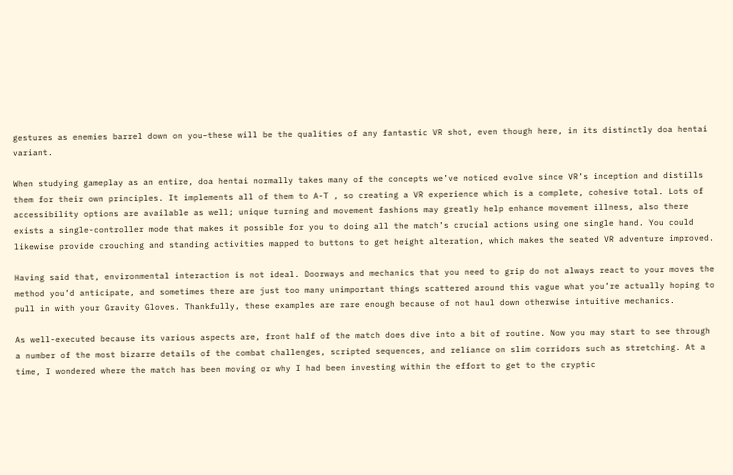gestures as enemies barrel down on you–these will be the qualities of any fantastic VR shot, even though here, in its distinctly doa hentai variant.

When studying gameplay as an entire, doa hentai normally takes many of the concepts we’ve noticed evolve since VR’s inception and distills them for their own principles. It implements all of them to A-T , so creating a VR experience which is a complete, cohesive total. Lots of accessibility options are available as well; unique turning and movement fashions may greatly help enhance movement illness, also there exists a single-controller mode that makes it possible for you to doing all the match’s crucial actions using one single hand. You could likewise provide crouching and standing activities mapped to buttons to get height alteration, which makes the seated VR adventure improved.

Having said that, environmental interaction is not ideal. Doorways and mechanics that you need to grip do not always react to your moves the method you’d anticipate, and sometimes there are just too many unimportant things scattered around this vague what you’re actually hoping to pull in with your Gravity Gloves. Thankfully, these examples are rare enough because of not haul down otherwise intuitive mechanics.

As well-executed because its various aspects are, front half of the match does dive into a bit of routine. Now you may start to see through a number of the most bizarre details of the combat challenges, scripted sequences, and reliance on slim corridors such as stretching. At a time, I wondered where the match has been moving or why I had been investing within the effort to get to the cryptic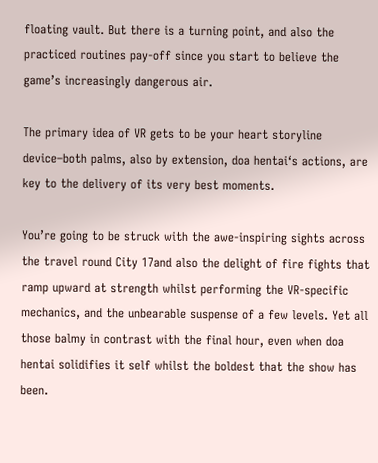floating vault. But there is a turning point, and also the practiced routines pay-off since you start to believe the game’s increasingly dangerous air.

The primary idea of VR gets to be your heart storyline device–both palms, also by extension, doa hentai‘s actions, are key to the delivery of its very best moments.

You’re going to be struck with the awe-inspiring sights across the travel round City 17and also the delight of fire fights that ramp upward at strength whilst performing the VR-specific mechanics, and the unbearable suspense of a few levels. Yet all those balmy in contrast with the final hour, even when doa hentai solidifies it self whilst the boldest that the show has been.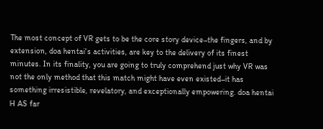The most concept of VR gets to be the core story device–the fingers, and by extension, doa hentai‘s activities, are key to the delivery of its finest minutes. In its finality, you are going to truly comprehend just why VR was not the only method that this match might have even existed–it has something irresistible, revelatory, and exceptionally empowering. doa hentai H AS far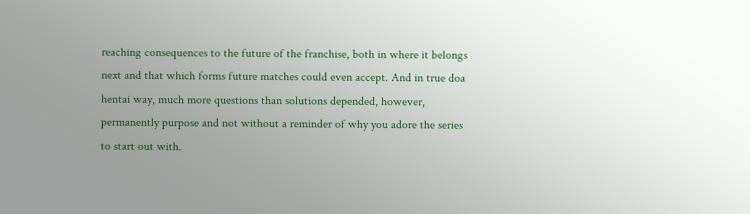reaching consequences to the future of the franchise, both in where it belongs next and that which forms future matches could even accept. And in true doa hentai way, much more questions than solutions depended, however, permanently purpose and not without a reminder of why you adore the series to start out with.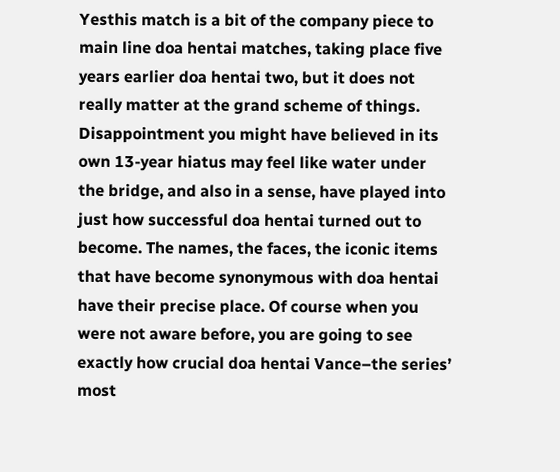Yesthis match is a bit of the company piece to main line doa hentai matches, taking place five years earlier doa hentai two, but it does not really matter at the grand scheme of things. Disappointment you might have believed in its own 13-year hiatus may feel like water under the bridge, and also in a sense, have played into just how successful doa hentai turned out to become. The names, the faces, the iconic items that have become synonymous with doa hentai have their precise place. Of course when you were not aware before, you are going to see exactly how crucial doa hentai Vance–the series’ most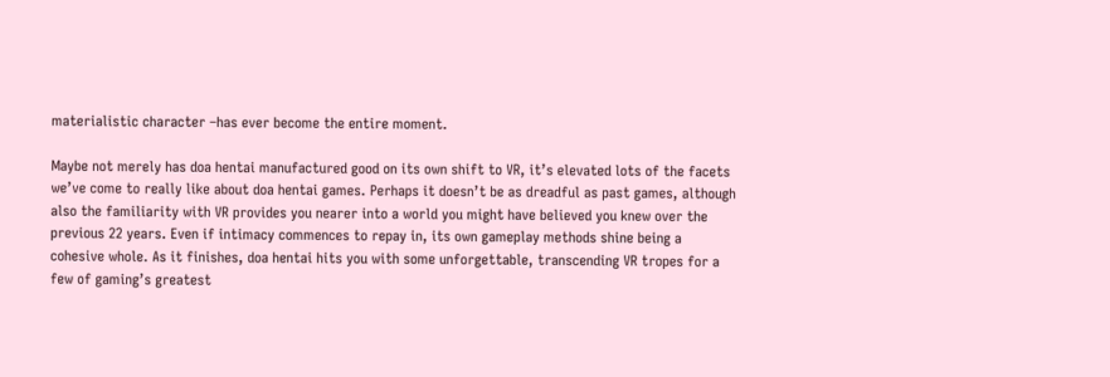materialistic character –has ever become the entire moment.

Maybe not merely has doa hentai manufactured good on its own shift to VR, it’s elevated lots of the facets we’ve come to really like about doa hentai games. Perhaps it doesn’t be as dreadful as past games, although also the familiarity with VR provides you nearer into a world you might have believed you knew over the previous 22 years. Even if intimacy commences to repay in, its own gameplay methods shine being a cohesive whole. As it finishes, doa hentai hits you with some unforgettable, transcending VR tropes for a few of gaming’s greatest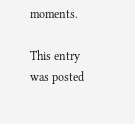moments.

This entry was posted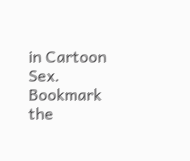in Cartoon Sex. Bookmark the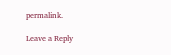permalink.

Leave a Reply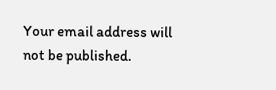Your email address will not be published.